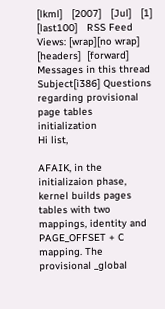[lkml]   [2007]   [Jul]   [1]   [last100]   RSS Feed
Views: [wrap][no wrap]   [headers]  [forward]
Messages in this thread
Subject[i386] Questions regarding provisional page tables initialization
Hi list,

AFAIK, in the initializaion phase, kernel builds pages tables with two
mappings, identity and PAGE_OFFSET + C mapping. The provisional _global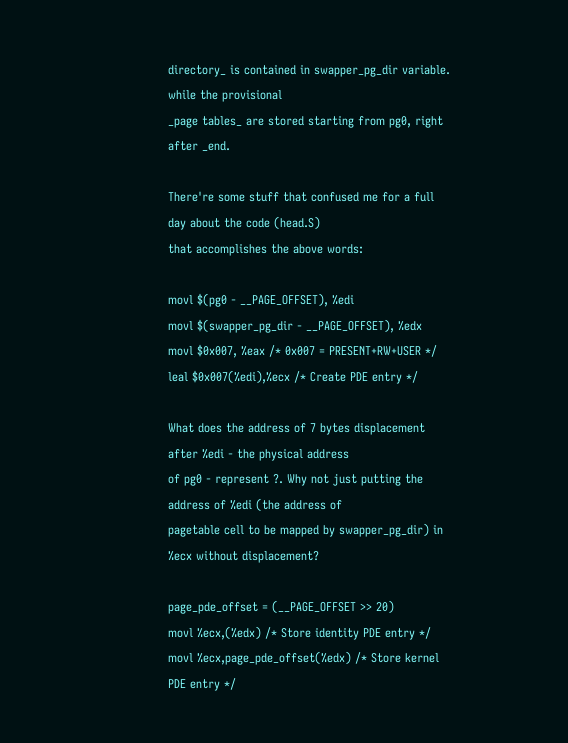directory_ is contained in swapper_pg_dir variable. while the provisional
_page tables_ are stored starting from pg0, right after _end.

There're some stuff that confused me for a full day about the code (head.S)
that accomplishes the above words:

movl $(pg0 - __PAGE_OFFSET), %edi
movl $(swapper_pg_dir - __PAGE_OFFSET), %edx
movl $0x007, %eax /* 0x007 = PRESENT+RW+USER */
leal $0x007(%edi),%ecx /* Create PDE entry */

What does the address of 7 bytes displacement after %edi - the physical address
of pg0 - represent ?. Why not just putting the address of %edi (the address of
pagetable cell to be mapped by swapper_pg_dir) in %ecx without displacement?

page_pde_offset = (__PAGE_OFFSET >> 20)
movl %ecx,(%edx) /* Store identity PDE entry */
movl %ecx,page_pde_offset(%edx) /* Store kernel PDE entry */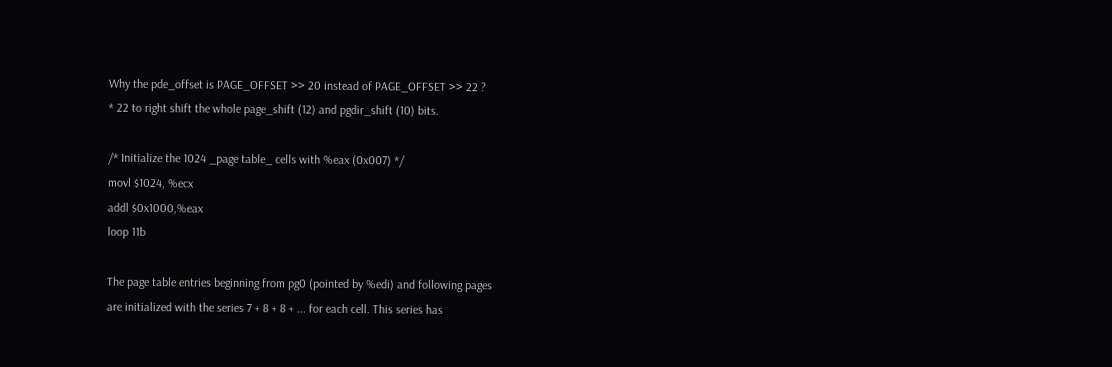Why the pde_offset is PAGE_OFFSET >> 20 instead of PAGE_OFFSET >> 22 ?
* 22 to right shift the whole page_shift (12) and pgdir_shift (10) bits.

/* Initialize the 1024 _page table_ cells with %eax (0x007) */
movl $1024, %ecx
addl $0x1000,%eax
loop 11b

The page table entries beginning from pg0 (pointed by %edi) and following pages
are initialized with the series 7 + 8 + 8 + ... for each cell. This series has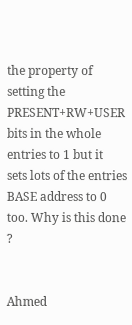the property of setting the PRESENT+RW+USER bits in the whole entries to 1 but it
sets lots of the entries BASE address to 0 too. Why is this done ?


Ahmed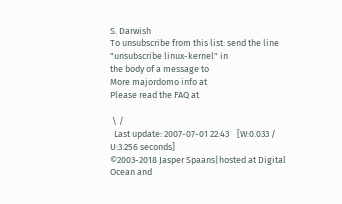S. Darwish
To unsubscribe from this list: send the line "unsubscribe linux-kernel" in
the body of a message to
More majordomo info at
Please read the FAQ at

 \ /
  Last update: 2007-07-01 22:43    [W:0.033 / U:3.256 seconds]
©2003-2018 Jasper Spaans|hosted at Digital Ocean and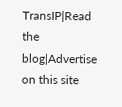TransIP|Read the blog|Advertise on this site